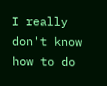I really don't know how to do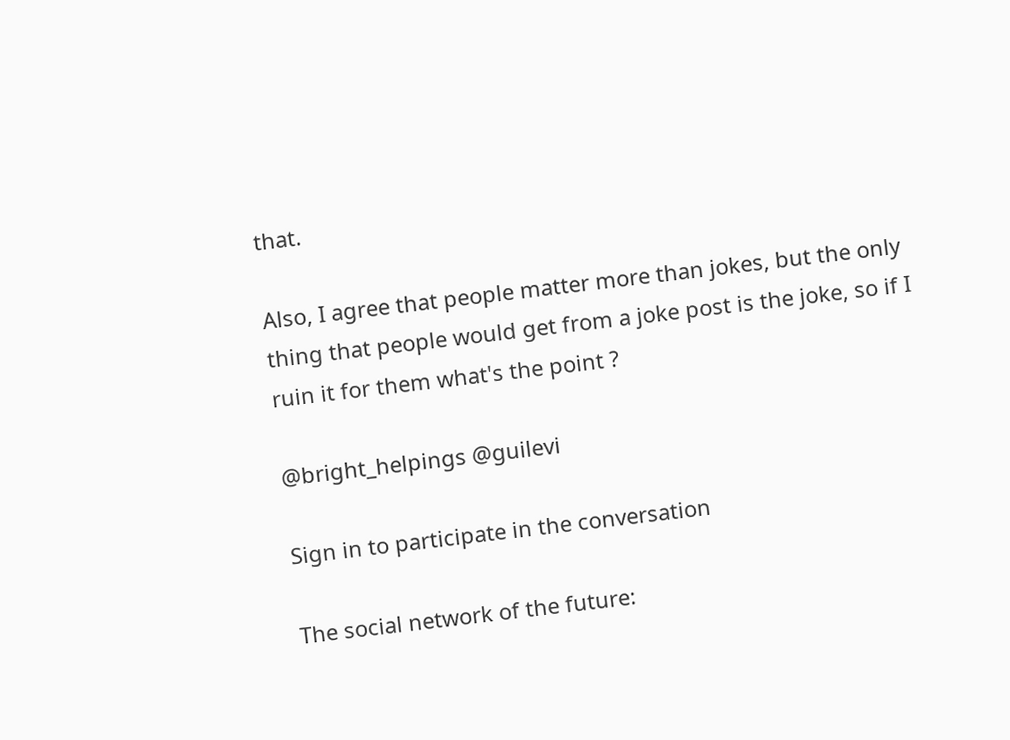that.

Also, I agree that people matter more than jokes, but the only thing that people would get from a joke post is the joke, so if I ruin it for them what's the point ?

@bright_helpings @guilevi

Sign in to participate in the conversation

The social network of the future: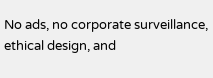No ads, no corporate surveillance, ethical design, and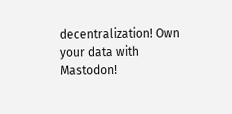decentralization! Own your data with Mastodon!